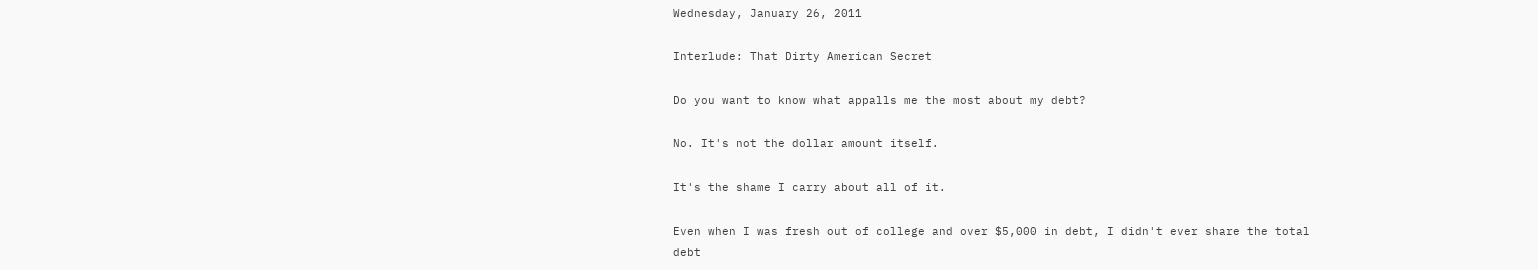Wednesday, January 26, 2011

Interlude: That Dirty American Secret

Do you want to know what appalls me the most about my debt?

No. It's not the dollar amount itself.

It's the shame I carry about all of it.

Even when I was fresh out of college and over $5,000 in debt, I didn't ever share the total debt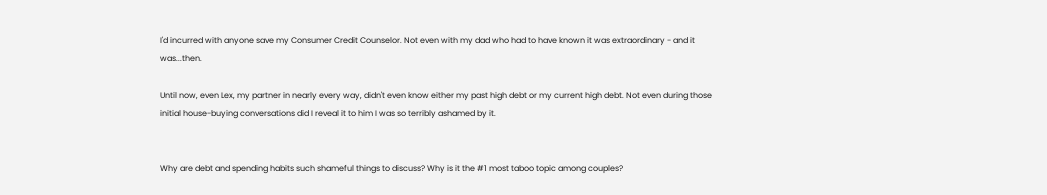I'd incurred with anyone save my Consumer Credit Counselor. Not even with my dad who had to have known it was extraordinary - and it was...then.

Until now, even Lex, my partner in nearly every way, didn't even know either my past high debt or my current high debt. Not even during those initial house-buying conversations did I reveal it to him I was so terribly ashamed by it.


Why are debt and spending habits such shameful things to discuss? Why is it the #1 most taboo topic among couples?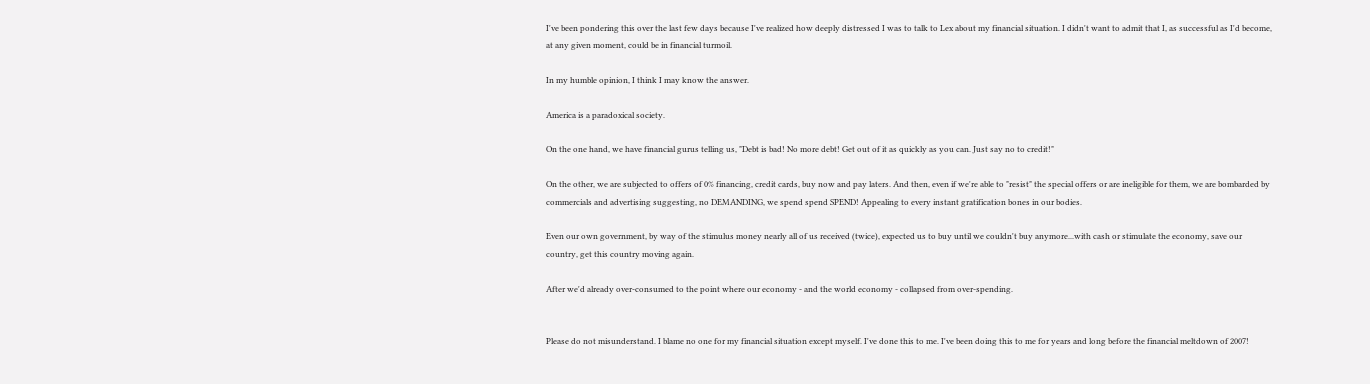I've been pondering this over the last few days because I've realized how deeply distressed I was to talk to Lex about my financial situation. I didn't want to admit that I, as successful as I'd become, at any given moment, could be in financial turmoil.

In my humble opinion, I think I may know the answer.

America is a paradoxical society.

On the one hand, we have financial gurus telling us, "Debt is bad! No more debt! Get out of it as quickly as you can. Just say no to credit!"

On the other, we are subjected to offers of 0% financing, credit cards, buy now and pay laters. And then, even if we're able to "resist" the special offers or are ineligible for them, we are bombarded by commercials and advertising suggesting, no DEMANDING, we spend spend SPEND! Appealing to every instant gratification bones in our bodies.

Even our own government, by way of the stimulus money nearly all of us received (twice), expected us to buy until we couldn't buy anymore...with cash or stimulate the economy, save our country, get this country moving again.

After we'd already over-consumed to the point where our economy - and the world economy - collapsed from over-spending.


Please do not misunderstand. I blame no one for my financial situation except myself. I've done this to me. I've been doing this to me for years and long before the financial meltdown of 2007!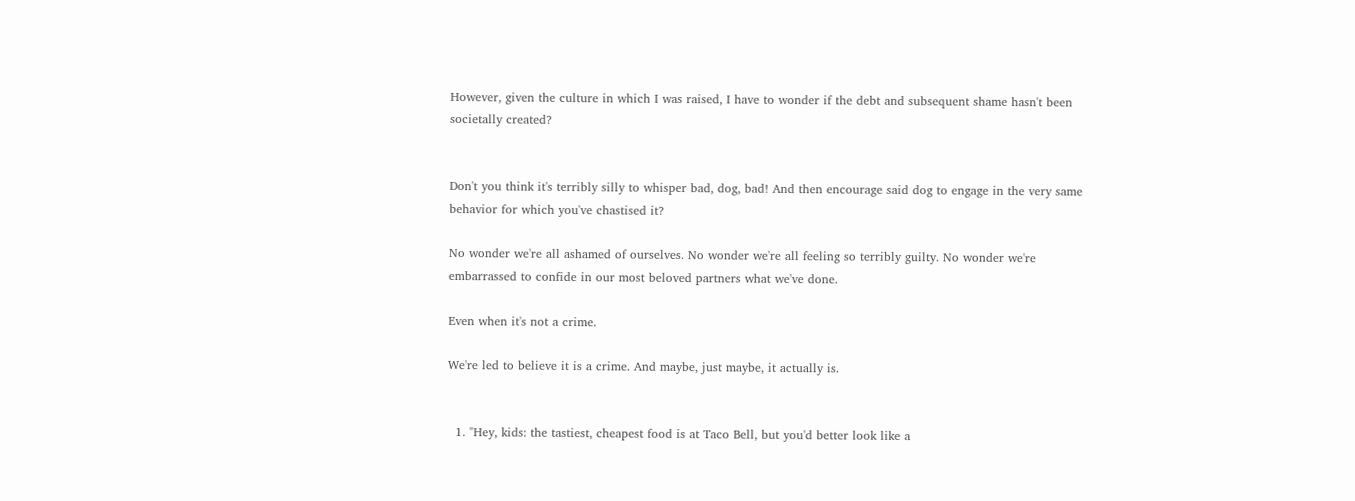However, given the culture in which I was raised, I have to wonder if the debt and subsequent shame hasn't been societally created?


Don't you think it's terribly silly to whisper bad, dog, bad! And then encourage said dog to engage in the very same behavior for which you've chastised it?

No wonder we're all ashamed of ourselves. No wonder we're all feeling so terribly guilty. No wonder we're embarrassed to confide in our most beloved partners what we've done.

Even when it's not a crime.

We're led to believe it is a crime. And maybe, just maybe, it actually is.


  1. "Hey, kids: the tastiest, cheapest food is at Taco Bell, but you'd better look like a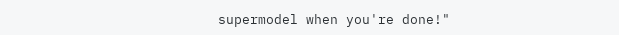supermodel when you're done!"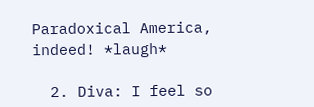Paradoxical America, indeed! *laugh*

  2. Diva: I feel so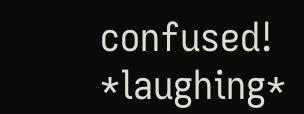confused! *laughing*